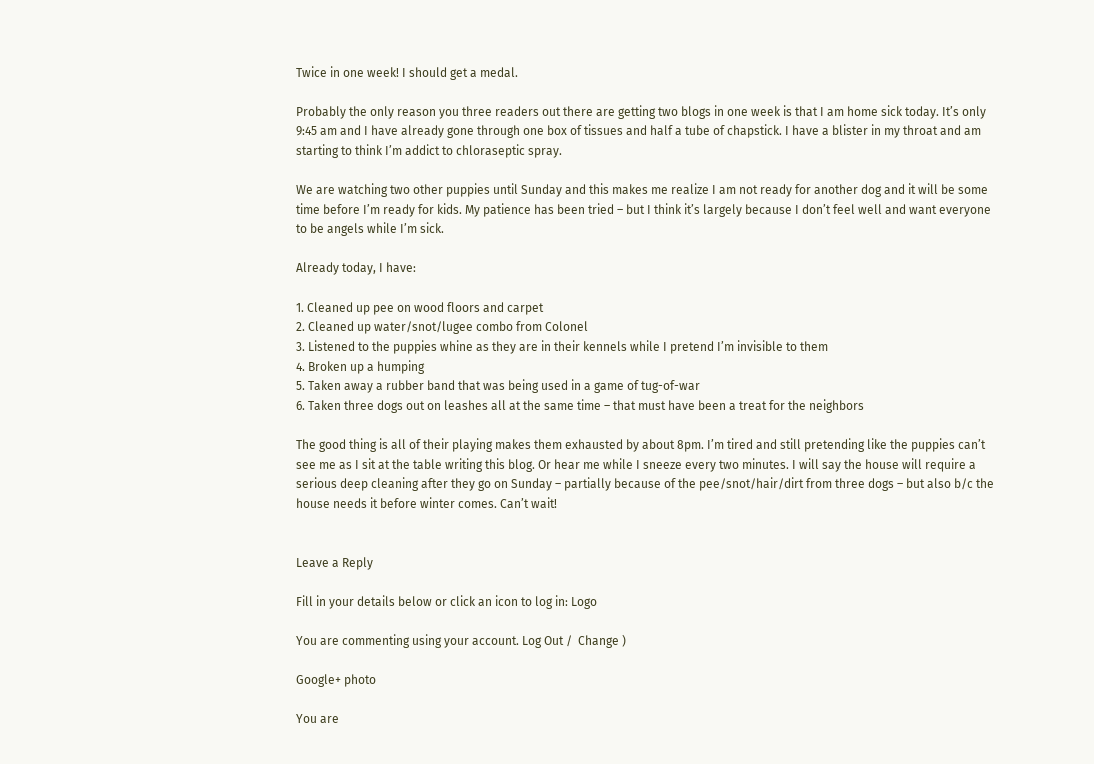Twice in one week! I should get a medal.

Probably the only reason you three readers out there are getting two blogs in one week is that I am home sick today. It’s only 9:45 am and I have already gone through one box of tissues and half a tube of chapstick. I have a blister in my throat and am starting to think I’m addict to chloraseptic spray.

We are watching two other puppies until Sunday and this makes me realize I am not ready for another dog and it will be some time before I’m ready for kids. My patience has been tried – but I think it’s largely because I don’t feel well and want everyone to be angels while I’m sick.

Already today, I have:

1. Cleaned up pee on wood floors and carpet
2. Cleaned up water/snot/lugee combo from Colonel
3. Listened to the puppies whine as they are in their kennels while I pretend I’m invisible to them
4. Broken up a humping
5. Taken away a rubber band that was being used in a game of tug-of-war
6. Taken three dogs out on leashes all at the same time – that must have been a treat for the neighbors

The good thing is all of their playing makes them exhausted by about 8pm. I’m tired and still pretending like the puppies can’t see me as I sit at the table writing this blog. Or hear me while I sneeze every two minutes. I will say the house will require a serious deep cleaning after they go on Sunday – partially because of the pee/snot/hair/dirt from three dogs – but also b/c the house needs it before winter comes. Can’t wait!


Leave a Reply

Fill in your details below or click an icon to log in: Logo

You are commenting using your account. Log Out /  Change )

Google+ photo

You are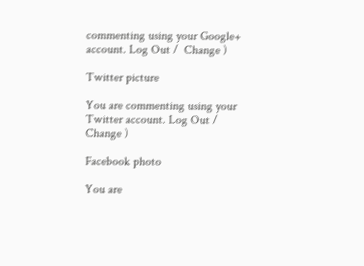commenting using your Google+ account. Log Out /  Change )

Twitter picture

You are commenting using your Twitter account. Log Out /  Change )

Facebook photo

You are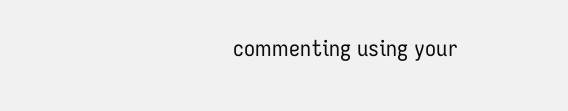commenting using your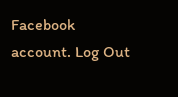Facebook account. Log Out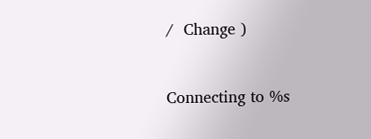/  Change )


Connecting to %s